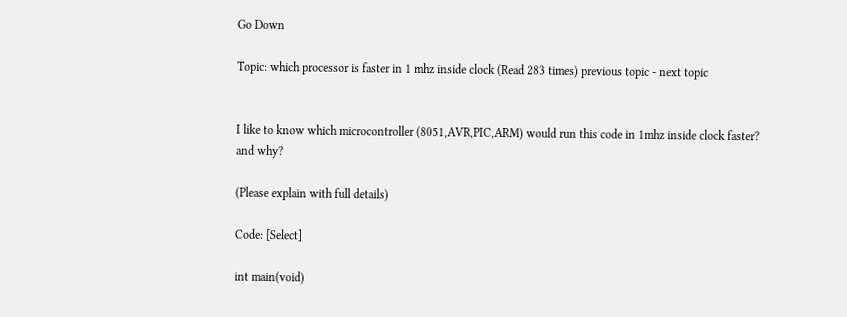Go Down

Topic: which processor is faster in 1 mhz inside clock (Read 283 times) previous topic - next topic


I like to know which microcontroller (8051,AVR,PIC,ARM) would run this code in 1mhz inside clock faster?
and why?

(Please explain with full details)

Code: [Select]

int main(void)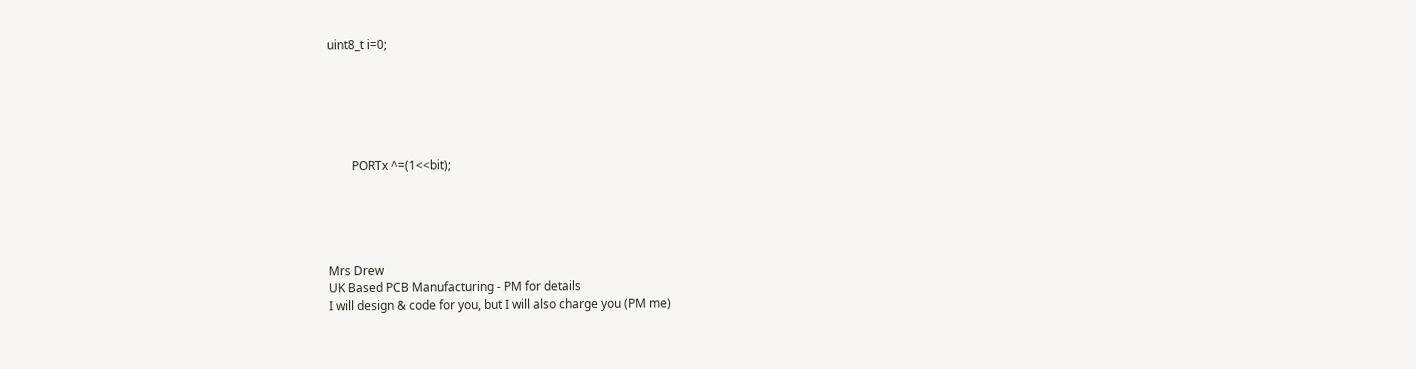uint8_t i=0;






        PORTx ^=(1<<bit);





Mrs Drew
UK Based PCB Manufacturing - PM for details
I will design & code for you, but I will also charge you (PM me)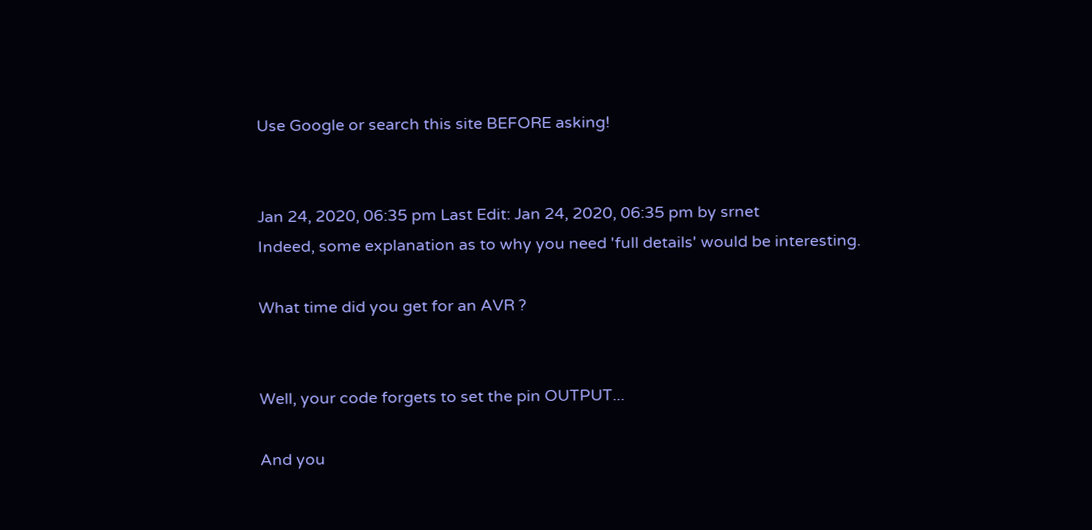Use Google or search this site BEFORE asking!


Jan 24, 2020, 06:35 pm Last Edit: Jan 24, 2020, 06:35 pm by srnet
Indeed, some explanation as to why you need 'full details' would be interesting.

What time did you get for an AVR ?


Well, your code forgets to set the pin OUTPUT...

And you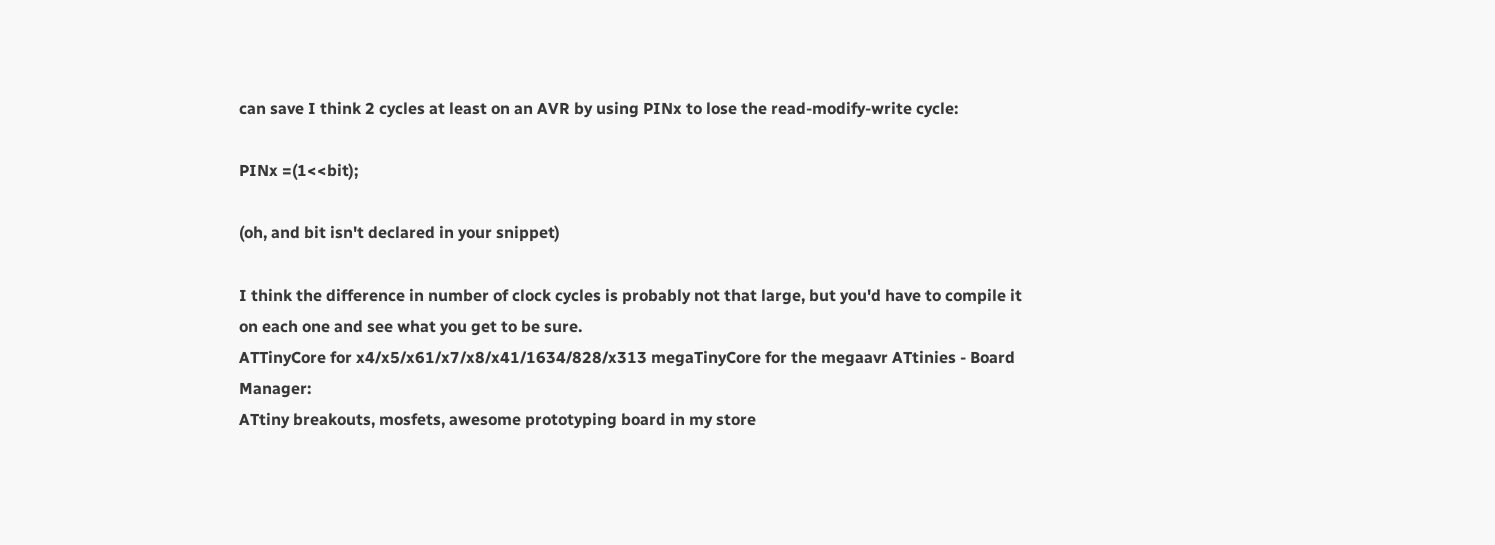can save I think 2 cycles at least on an AVR by using PINx to lose the read-modify-write cycle:

PINx =(1<<bit);

(oh, and bit isn't declared in your snippet)

I think the difference in number of clock cycles is probably not that large, but you'd have to compile it on each one and see what you get to be sure.
ATTinyCore for x4/x5/x61/x7/x8/x41/1634/828/x313 megaTinyCore for the megaavr ATtinies - Board Manager:
ATtiny breakouts, mosfets, awesome prototyping board in my store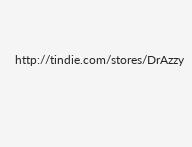http://tindie.com/stores/DrAzzy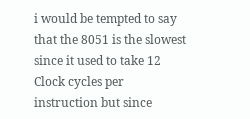i would be tempted to say that the 8051 is the slowest since it used to take 12 Clock cycles per instruction but since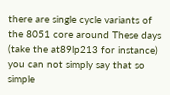there are single cycle variants of the 8051 core around These days (take the at89lp213 for instance) you can not simply say that so simple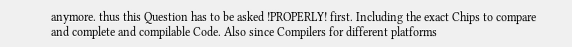anymore. thus this Question has to be asked !PROPERLY! first. Including the exact Chips to compare and complete and compilable Code. Also since Compilers for different platforms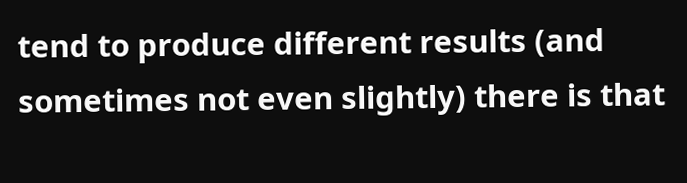tend to produce different results (and sometimes not even slightly) there is that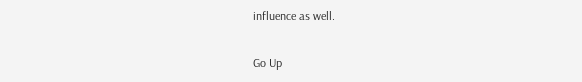influence as well.

Go Up